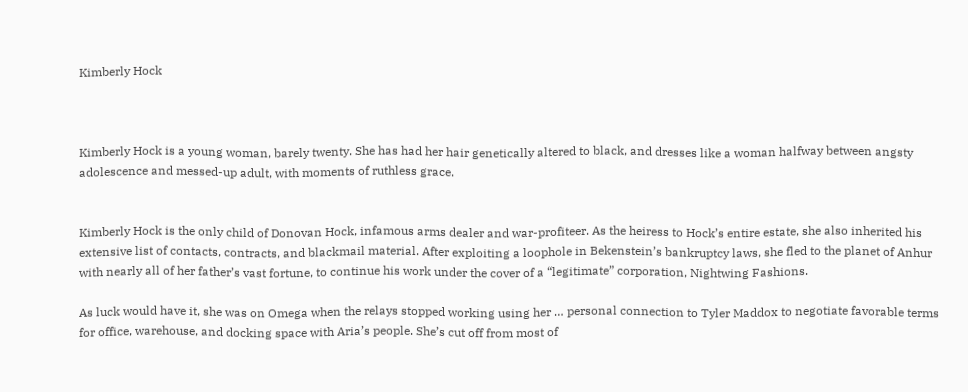Kimberly Hock



Kimberly Hock is a young woman, barely twenty. She has had her hair genetically altered to black, and dresses like a woman halfway between angsty adolescence and messed-up adult, with moments of ruthless grace.


Kimberly Hock is the only child of Donovan Hock, infamous arms dealer and war-profiteer. As the heiress to Hock’s entire estate, she also inherited his extensive list of contacts, contracts, and blackmail material. After exploiting a loophole in Bekenstein’s bankruptcy laws, she fled to the planet of Anhur with nearly all of her father’s vast fortune, to continue his work under the cover of a “legitimate” corporation, Nightwing Fashions.

As luck would have it, she was on Omega when the relays stopped working using her … personal connection to Tyler Maddox to negotiate favorable terms for office, warehouse, and docking space with Aria’s people. She’s cut off from most of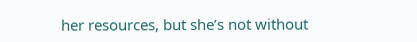her resources, but she’s not without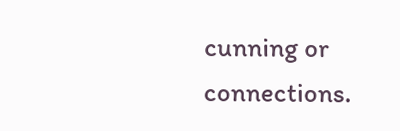cunning or connections.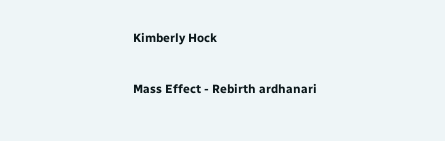Kimberly Hock

Mass Effect - Rebirth ardhanari